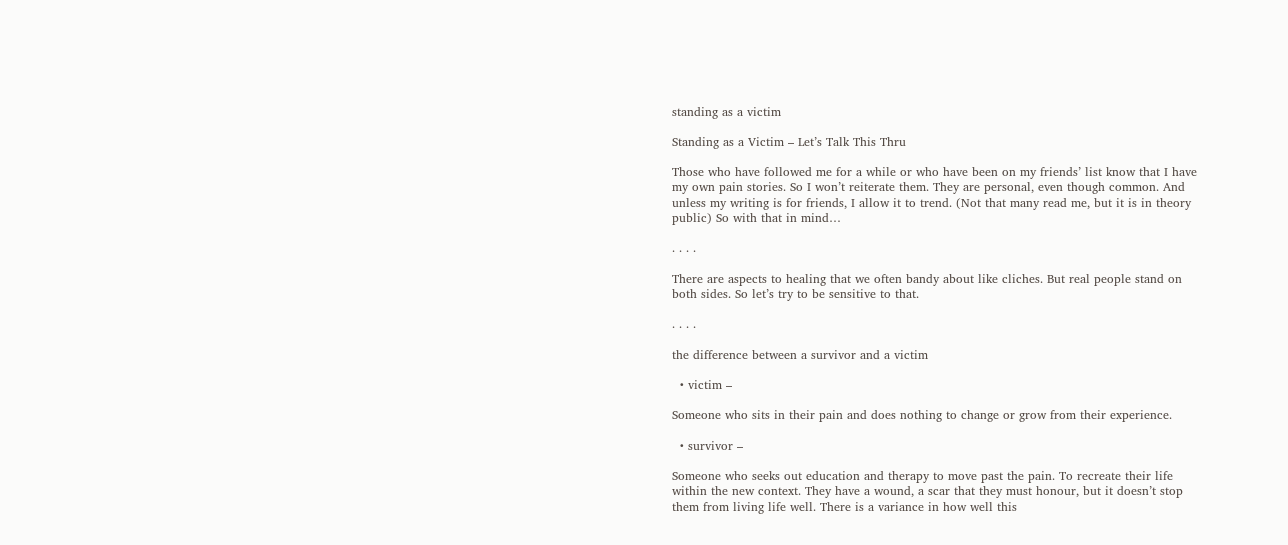standing as a victim

Standing as a Victim – Let’s Talk This Thru

Those who have followed me for a while or who have been on my friends’ list know that I have my own pain stories. So I won’t reiterate them. They are personal, even though common. And unless my writing is for friends, I allow it to trend. (Not that many read me, but it is in theory public) So with that in mind…

. . . .

There are aspects to healing that we often bandy about like cliches. But real people stand on both sides. So let’s try to be sensitive to that.

. . . .

the difference between a survivor and a victim

  • victim –

Someone who sits in their pain and does nothing to change or grow from their experience.

  • survivor –

Someone who seeks out education and therapy to move past the pain. To recreate their life within the new context. They have a wound, a scar that they must honour, but it doesn’t stop them from living life well. There is a variance in how well this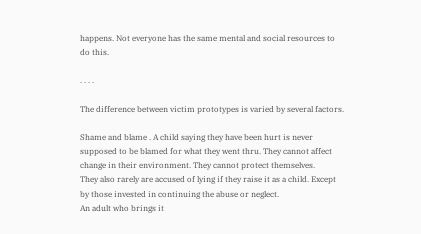happens. Not everyone has the same mental and social resources to do this.

. . . .

The difference between victim prototypes is varied by several factors.

Shame and blame . A child saying they have been hurt is never supposed to be blamed for what they went thru. They cannot affect change in their environment. They cannot protect themselves.
They also rarely are accused of lying if they raise it as a child. Except by those invested in continuing the abuse or neglect.
An adult who brings it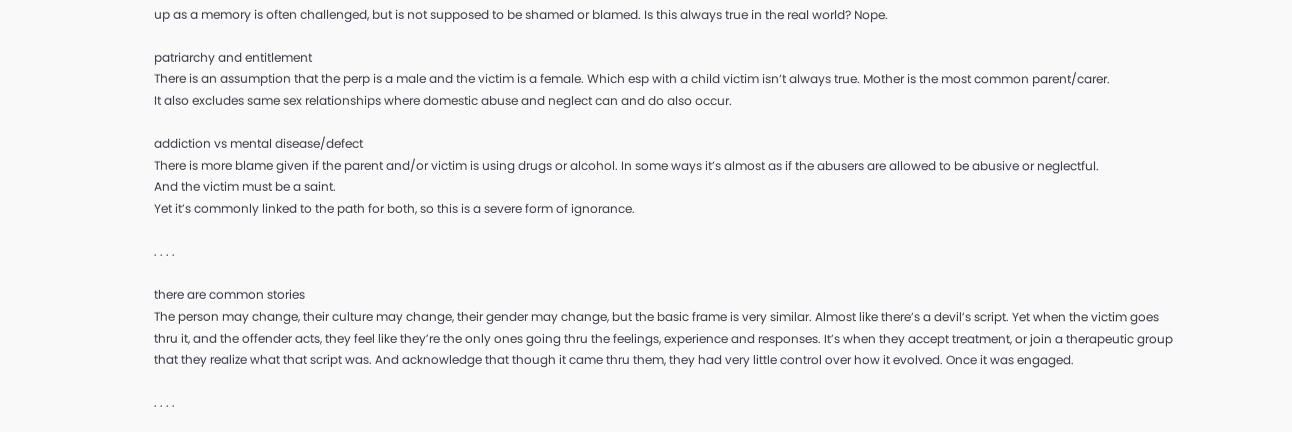up as a memory is often challenged, but is not supposed to be shamed or blamed. Is this always true in the real world? Nope.

patriarchy and entitlement
There is an assumption that the perp is a male and the victim is a female. Which esp with a child victim isn’t always true. Mother is the most common parent/carer.
It also excludes same sex relationships where domestic abuse and neglect can and do also occur.

addiction vs mental disease/defect
There is more blame given if the parent and/or victim is using drugs or alcohol. In some ways it’s almost as if the abusers are allowed to be abusive or neglectful.
And the victim must be a saint.
Yet it’s commonly linked to the path for both, so this is a severe form of ignorance.

. . . .

there are common stories
The person may change, their culture may change, their gender may change, but the basic frame is very similar. Almost like there’s a devil’s script. Yet when the victim goes thru it, and the offender acts, they feel like they’re the only ones going thru the feelings, experience and responses. It’s when they accept treatment, or join a therapeutic group that they realize what that script was. And acknowledge that though it came thru them, they had very little control over how it evolved. Once it was engaged.

. . . .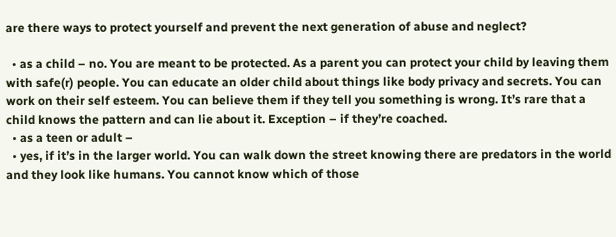are there ways to protect yourself and prevent the next generation of abuse and neglect?

  • as a child – no. You are meant to be protected. As a parent you can protect your child by leaving them with safe(r) people. You can educate an older child about things like body privacy and secrets. You can work on their self esteem. You can believe them if they tell you something is wrong. It’s rare that a child knows the pattern and can lie about it. Exception – if they’re coached.
  • as a teen or adult –
  • yes, if it’s in the larger world. You can walk down the street knowing there are predators in the world and they look like humans. You cannot know which of those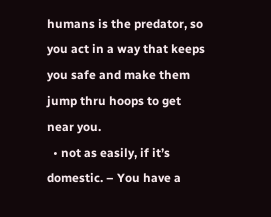humans is the predator, so you act in a way that keeps you safe and make them jump thru hoops to get near you.
  • not as easily, if it’s domestic. – You have a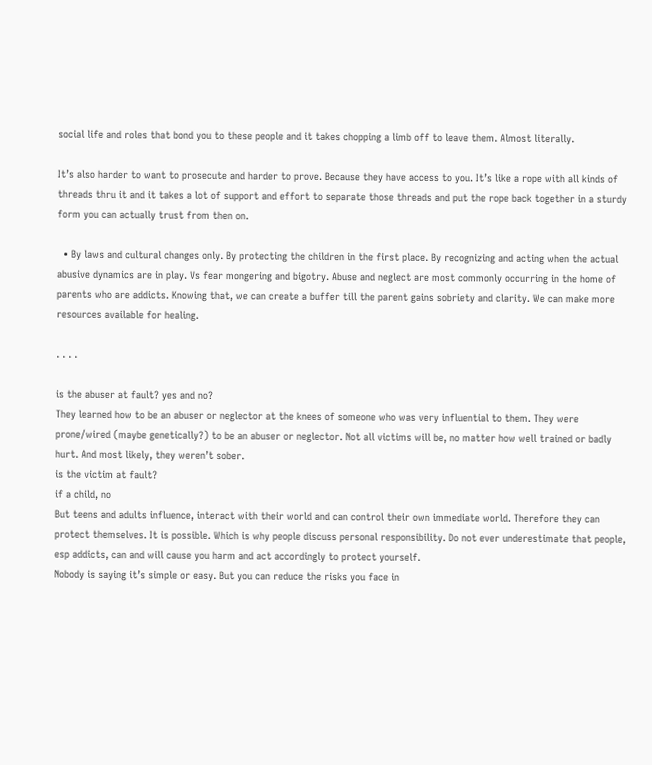social life and roles that bond you to these people and it takes chopping a limb off to leave them. Almost literally.

It’s also harder to want to prosecute and harder to prove. Because they have access to you. It’s like a rope with all kinds of threads thru it and it takes a lot of support and effort to separate those threads and put the rope back together in a sturdy form you can actually trust from then on.

  • By laws and cultural changes only. By protecting the children in the first place. By recognizing and acting when the actual abusive dynamics are in play. Vs fear mongering and bigotry. Abuse and neglect are most commonly occurring in the home of parents who are addicts. Knowing that, we can create a buffer till the parent gains sobriety and clarity. We can make more resources available for healing.

. . . .

is the abuser at fault? yes and no?
They learned how to be an abuser or neglector at the knees of someone who was very influential to them. They were prone/wired (maybe genetically?) to be an abuser or neglector. Not all victims will be, no matter how well trained or badly hurt. And most likely, they weren’t sober.
is the victim at fault?
if a child, no
But teens and adults influence, interact with their world and can control their own immediate world. Therefore they can protect themselves. It is possible. Which is why people discuss personal responsibility. Do not ever underestimate that people, esp addicts, can and will cause you harm and act accordingly to protect yourself.
Nobody is saying it’s simple or easy. But you can reduce the risks you face in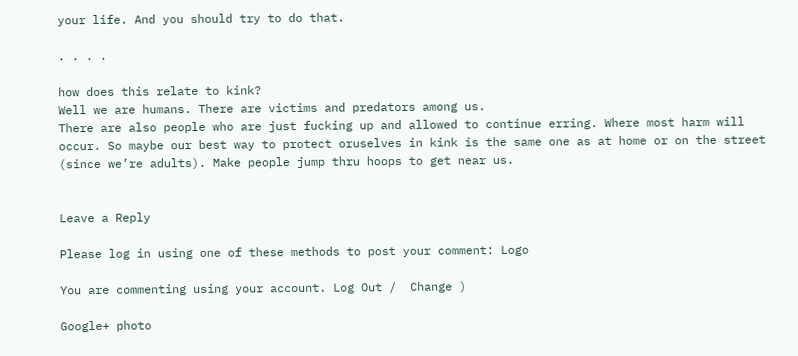your life. And you should try to do that.

. . . .

how does this relate to kink?
Well we are humans. There are victims and predators among us.
There are also people who are just fucking up and allowed to continue erring. Where most harm will occur. So maybe our best way to protect oruselves in kink is the same one as at home or on the street (since we’re adults). Make people jump thru hoops to get near us.


Leave a Reply

Please log in using one of these methods to post your comment: Logo

You are commenting using your account. Log Out /  Change )

Google+ photo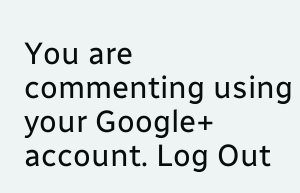You are commenting using your Google+ account. Log Out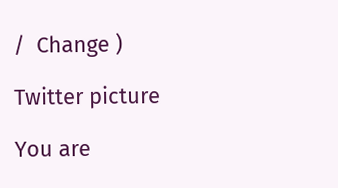/  Change )

Twitter picture

You are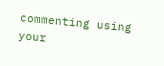commenting using your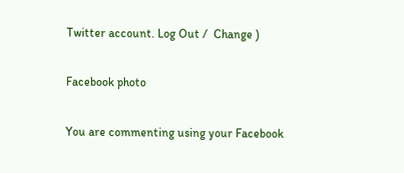Twitter account. Log Out /  Change )

Facebook photo

You are commenting using your Facebook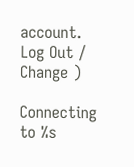account. Log Out /  Change )

Connecting to %s